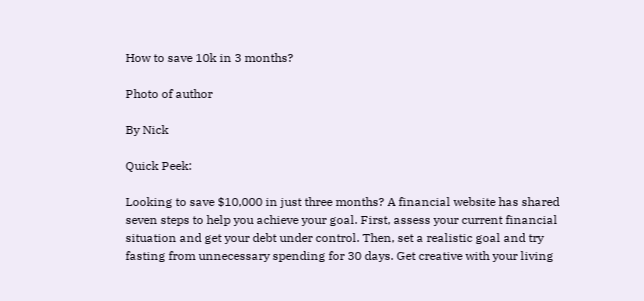How to save 10k in 3 months?

Photo of author

By Nick

Quick Peek:

Looking to save $10,000 in just three months? A financial website has shared seven steps to help you achieve your goal. First, assess your current financial situation and get your debt under control. Then, set a realistic goal and try fasting from unnecessary spending for 30 days. Get creative with your living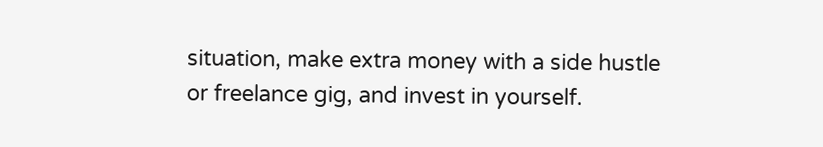situation, make extra money with a side hustle or freelance gig, and invest in yourself.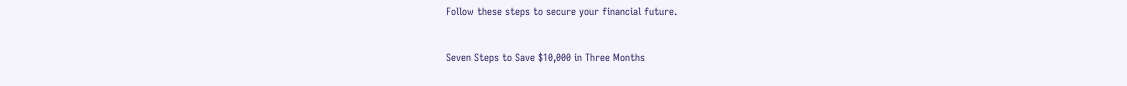Follow these steps to secure your financial future.

Seven Steps to Save $10,000 in Three Months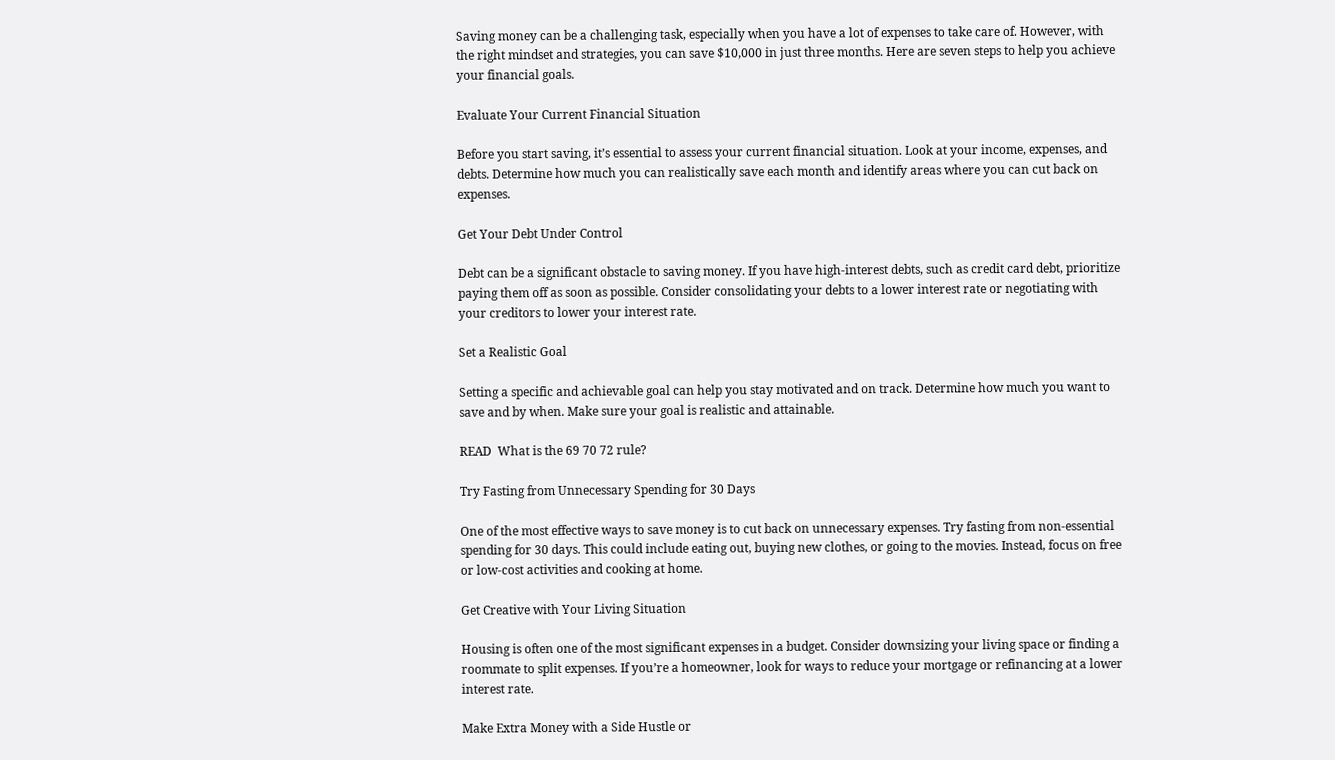Saving money can be a challenging task, especially when you have a lot of expenses to take care of. However, with the right mindset and strategies, you can save $10,000 in just three months. Here are seven steps to help you achieve your financial goals.

Evaluate Your Current Financial Situation

Before you start saving, it’s essential to assess your current financial situation. Look at your income, expenses, and debts. Determine how much you can realistically save each month and identify areas where you can cut back on expenses.

Get Your Debt Under Control

Debt can be a significant obstacle to saving money. If you have high-interest debts, such as credit card debt, prioritize paying them off as soon as possible. Consider consolidating your debts to a lower interest rate or negotiating with your creditors to lower your interest rate.

Set a Realistic Goal

Setting a specific and achievable goal can help you stay motivated and on track. Determine how much you want to save and by when. Make sure your goal is realistic and attainable.

READ  What is the 69 70 72 rule?

Try Fasting from Unnecessary Spending for 30 Days

One of the most effective ways to save money is to cut back on unnecessary expenses. Try fasting from non-essential spending for 30 days. This could include eating out, buying new clothes, or going to the movies. Instead, focus on free or low-cost activities and cooking at home.

Get Creative with Your Living Situation

Housing is often one of the most significant expenses in a budget. Consider downsizing your living space or finding a roommate to split expenses. If you’re a homeowner, look for ways to reduce your mortgage or refinancing at a lower interest rate.

Make Extra Money with a Side Hustle or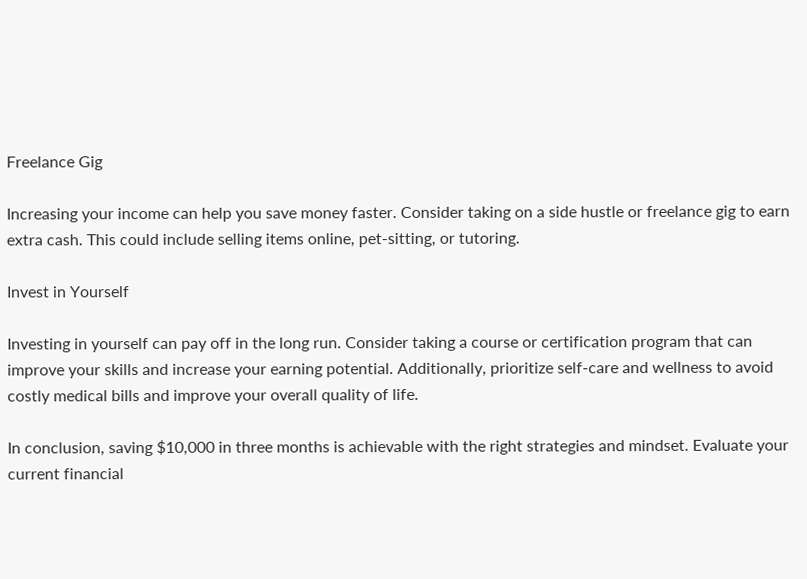Freelance Gig

Increasing your income can help you save money faster. Consider taking on a side hustle or freelance gig to earn extra cash. This could include selling items online, pet-sitting, or tutoring.

Invest in Yourself

Investing in yourself can pay off in the long run. Consider taking a course or certification program that can improve your skills and increase your earning potential. Additionally, prioritize self-care and wellness to avoid costly medical bills and improve your overall quality of life.

In conclusion, saving $10,000 in three months is achievable with the right strategies and mindset. Evaluate your current financial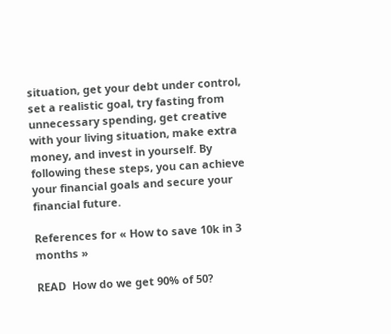situation, get your debt under control, set a realistic goal, try fasting from unnecessary spending, get creative with your living situation, make extra money, and invest in yourself. By following these steps, you can achieve your financial goals and secure your financial future.

References for « How to save 10k in 3 months »

READ  How do we get 90% of 50?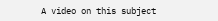A video on this subject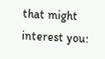that might interest you: